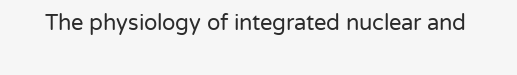The physiology of integrated nuclear and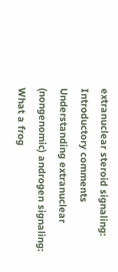extranuclear steroid signaling: Introductory comments
Understanding extranuclear (nongenomic) androgen signaling: What a frog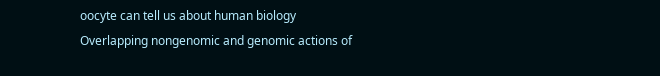oocyte can tell us about human biology
Overlapping nongenomic and genomic actions of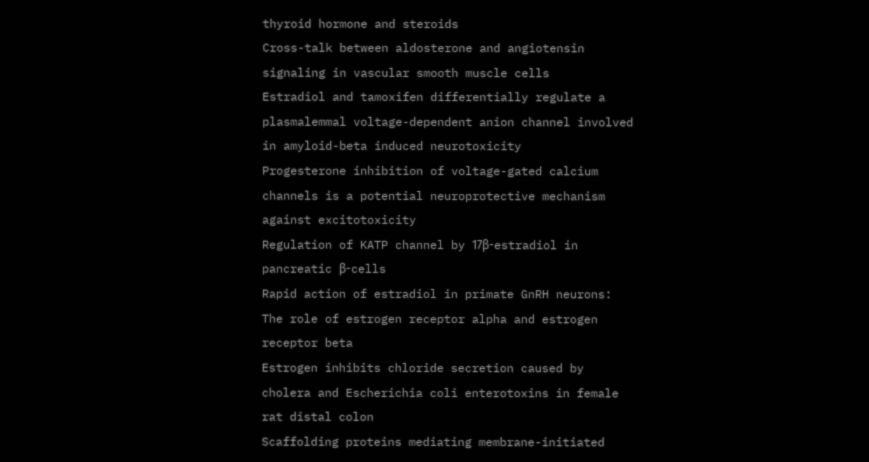thyroid hormone and steroids
Cross-talk between aldosterone and angiotensin signaling in vascular smooth muscle cells
Estradiol and tamoxifen differentially regulate a plasmalemmal voltage-dependent anion channel involved in amyloid-beta induced neurotoxicity
Progesterone inhibition of voltage-gated calcium channels is a potential neuroprotective mechanism against excitotoxicity
Regulation of KATP channel by 17β-estradiol in pancreatic β-cells
Rapid action of estradiol in primate GnRH neurons: The role of estrogen receptor alpha and estrogen receptor beta
Estrogen inhibits chloride secretion caused by cholera and Escherichia coli enterotoxins in female rat distal colon
Scaffolding proteins mediating membrane-initiated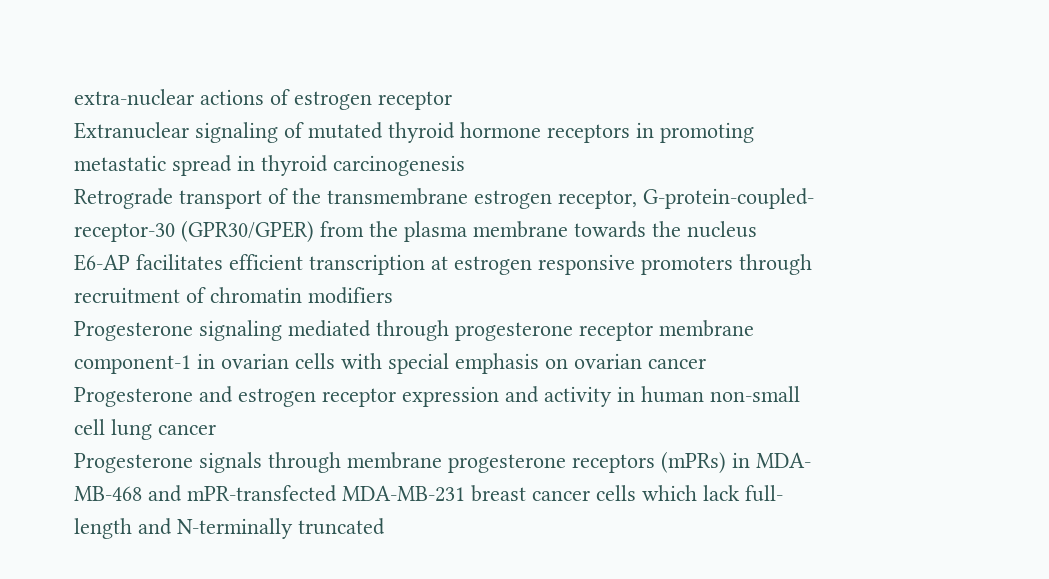extra-nuclear actions of estrogen receptor
Extranuclear signaling of mutated thyroid hormone receptors in promoting metastatic spread in thyroid carcinogenesis
Retrograde transport of the transmembrane estrogen receptor, G-protein-coupled-receptor-30 (GPR30/GPER) from the plasma membrane towards the nucleus
E6-AP facilitates efficient transcription at estrogen responsive promoters through recruitment of chromatin modifiers
Progesterone signaling mediated through progesterone receptor membrane component-1 in ovarian cells with special emphasis on ovarian cancer
Progesterone and estrogen receptor expression and activity in human non-small cell lung cancer
Progesterone signals through membrane progesterone receptors (mPRs) in MDA-MB-468 and mPR-transfected MDA-MB-231 breast cancer cells which lack full-length and N-terminally truncated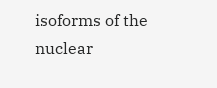isoforms of the nuclear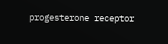progesterone receptor